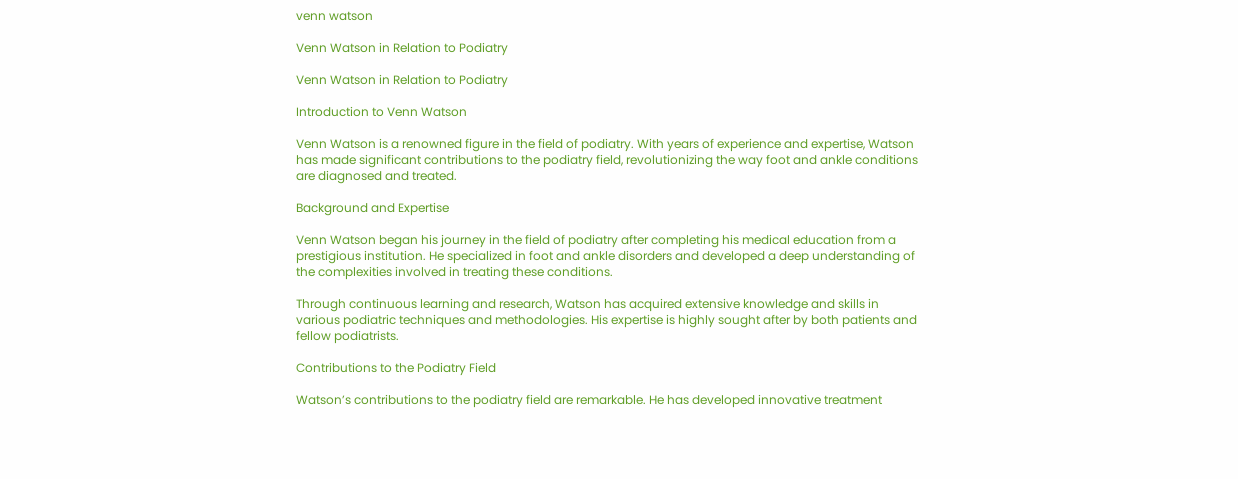venn watson

Venn Watson in Relation to Podiatry

Venn Watson in Relation to Podiatry

Introduction to Venn Watson

Venn Watson is a renowned figure in the field of podiatry. With years of experience and expertise, Watson has made significant contributions to the podiatry field, revolutionizing the way foot and ankle conditions are diagnosed and treated.

Background and Expertise

Venn Watson began his journey in the field of podiatry after completing his medical education from a prestigious institution. He specialized in foot and ankle disorders and developed a deep understanding of the complexities involved in treating these conditions.

Through continuous learning and research, Watson has acquired extensive knowledge and skills in various podiatric techniques and methodologies. His expertise is highly sought after by both patients and fellow podiatrists.

Contributions to the Podiatry Field

Watson’s contributions to the podiatry field are remarkable. He has developed innovative treatment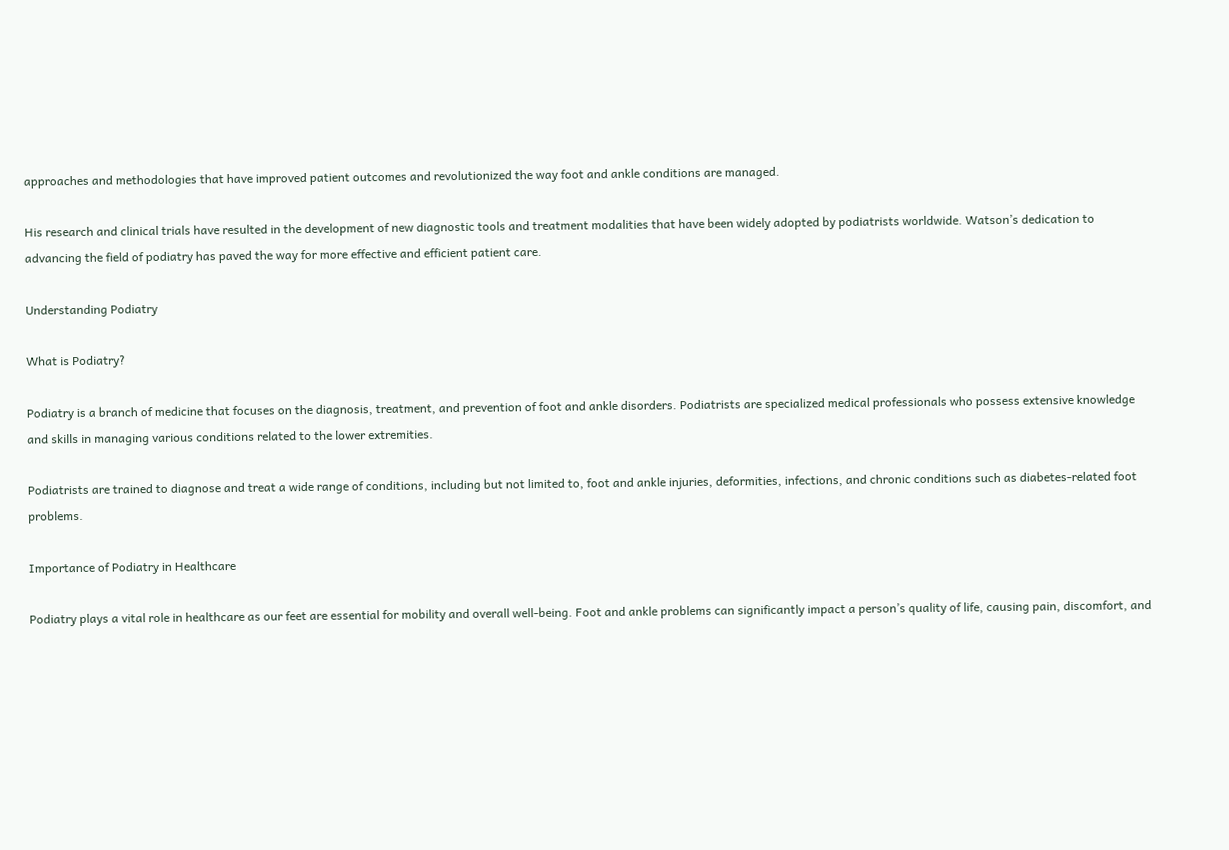approaches and methodologies that have improved patient outcomes and revolutionized the way foot and ankle conditions are managed.

His research and clinical trials have resulted in the development of new diagnostic tools and treatment modalities that have been widely adopted by podiatrists worldwide. Watson’s dedication to advancing the field of podiatry has paved the way for more effective and efficient patient care.

Understanding Podiatry

What is Podiatry?

Podiatry is a branch of medicine that focuses on the diagnosis, treatment, and prevention of foot and ankle disorders. Podiatrists are specialized medical professionals who possess extensive knowledge and skills in managing various conditions related to the lower extremities.

Podiatrists are trained to diagnose and treat a wide range of conditions, including but not limited to, foot and ankle injuries, deformities, infections, and chronic conditions such as diabetes-related foot problems.

Importance of Podiatry in Healthcare

Podiatry plays a vital role in healthcare as our feet are essential for mobility and overall well-being. Foot and ankle problems can significantly impact a person’s quality of life, causing pain, discomfort, and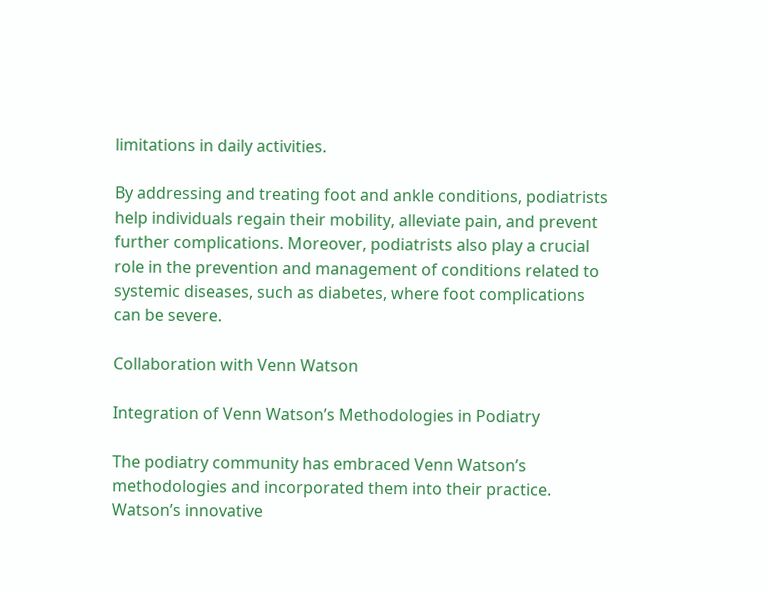limitations in daily activities.

By addressing and treating foot and ankle conditions, podiatrists help individuals regain their mobility, alleviate pain, and prevent further complications. Moreover, podiatrists also play a crucial role in the prevention and management of conditions related to systemic diseases, such as diabetes, where foot complications can be severe.

Collaboration with Venn Watson

Integration of Venn Watson’s Methodologies in Podiatry

The podiatry community has embraced Venn Watson’s methodologies and incorporated them into their practice. Watson’s innovative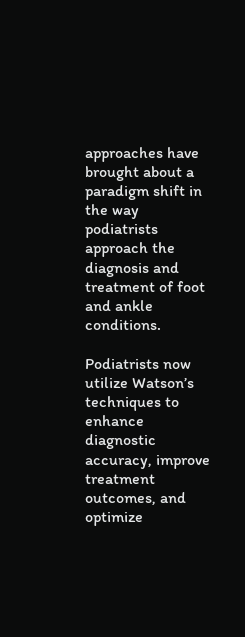approaches have brought about a paradigm shift in the way podiatrists approach the diagnosis and treatment of foot and ankle conditions.

Podiatrists now utilize Watson’s techniques to enhance diagnostic accuracy, improve treatment outcomes, and optimize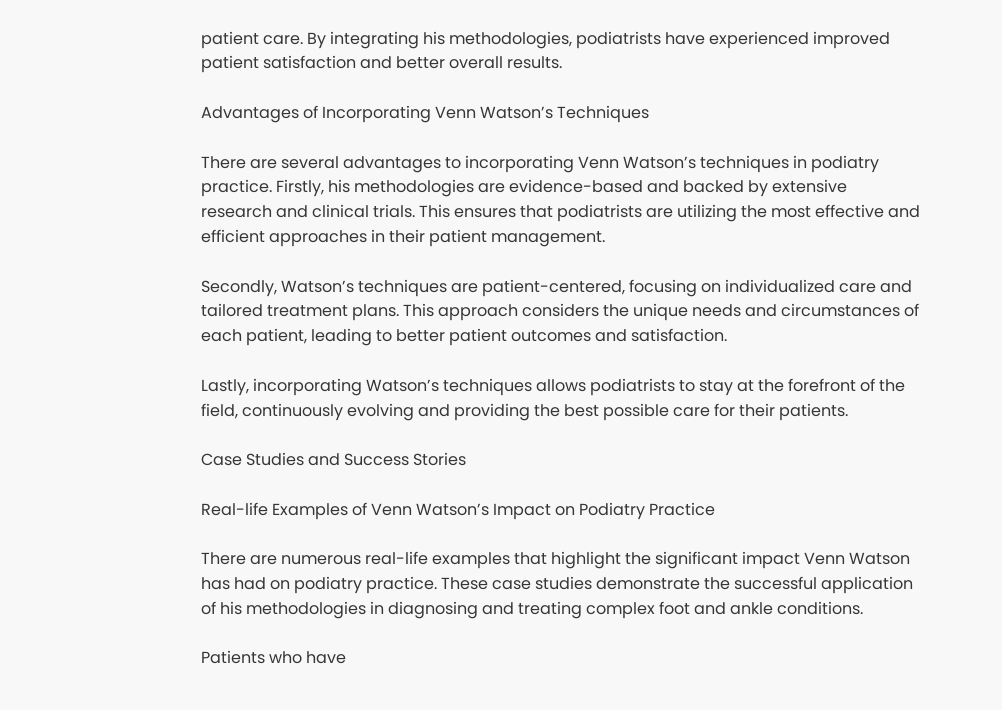patient care. By integrating his methodologies, podiatrists have experienced improved patient satisfaction and better overall results.

Advantages of Incorporating Venn Watson’s Techniques

There are several advantages to incorporating Venn Watson’s techniques in podiatry practice. Firstly, his methodologies are evidence-based and backed by extensive research and clinical trials. This ensures that podiatrists are utilizing the most effective and efficient approaches in their patient management.

Secondly, Watson’s techniques are patient-centered, focusing on individualized care and tailored treatment plans. This approach considers the unique needs and circumstances of each patient, leading to better patient outcomes and satisfaction.

Lastly, incorporating Watson’s techniques allows podiatrists to stay at the forefront of the field, continuously evolving and providing the best possible care for their patients.

Case Studies and Success Stories

Real-life Examples of Venn Watson’s Impact on Podiatry Practice

There are numerous real-life examples that highlight the significant impact Venn Watson has had on podiatry practice. These case studies demonstrate the successful application of his methodologies in diagnosing and treating complex foot and ankle conditions.

Patients who have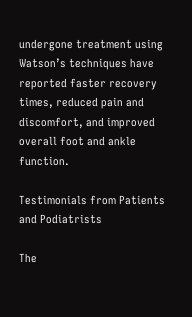undergone treatment using Watson’s techniques have reported faster recovery times, reduced pain and discomfort, and improved overall foot and ankle function.

Testimonials from Patients and Podiatrists

The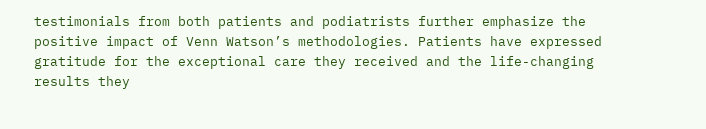testimonials from both patients and podiatrists further emphasize the positive impact of Venn Watson’s methodologies. Patients have expressed gratitude for the exceptional care they received and the life-changing results they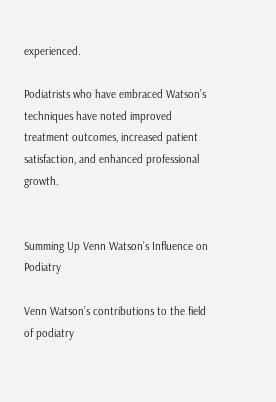experienced.

Podiatrists who have embraced Watson’s techniques have noted improved treatment outcomes, increased patient satisfaction, and enhanced professional growth.


Summing Up Venn Watson’s Influence on Podiatry

Venn Watson’s contributions to the field of podiatry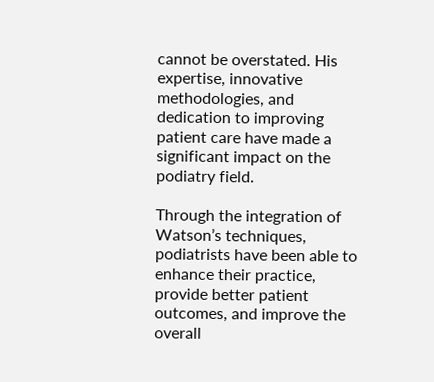cannot be overstated. His expertise, innovative methodologies, and dedication to improving patient care have made a significant impact on the podiatry field.

Through the integration of Watson’s techniques, podiatrists have been able to enhance their practice, provide better patient outcomes, and improve the overall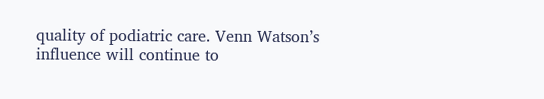quality of podiatric care. Venn Watson’s influence will continue to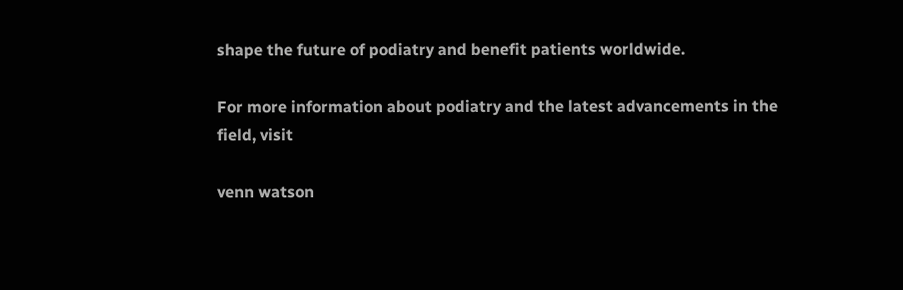shape the future of podiatry and benefit patients worldwide.

For more information about podiatry and the latest advancements in the field, visit

venn watson